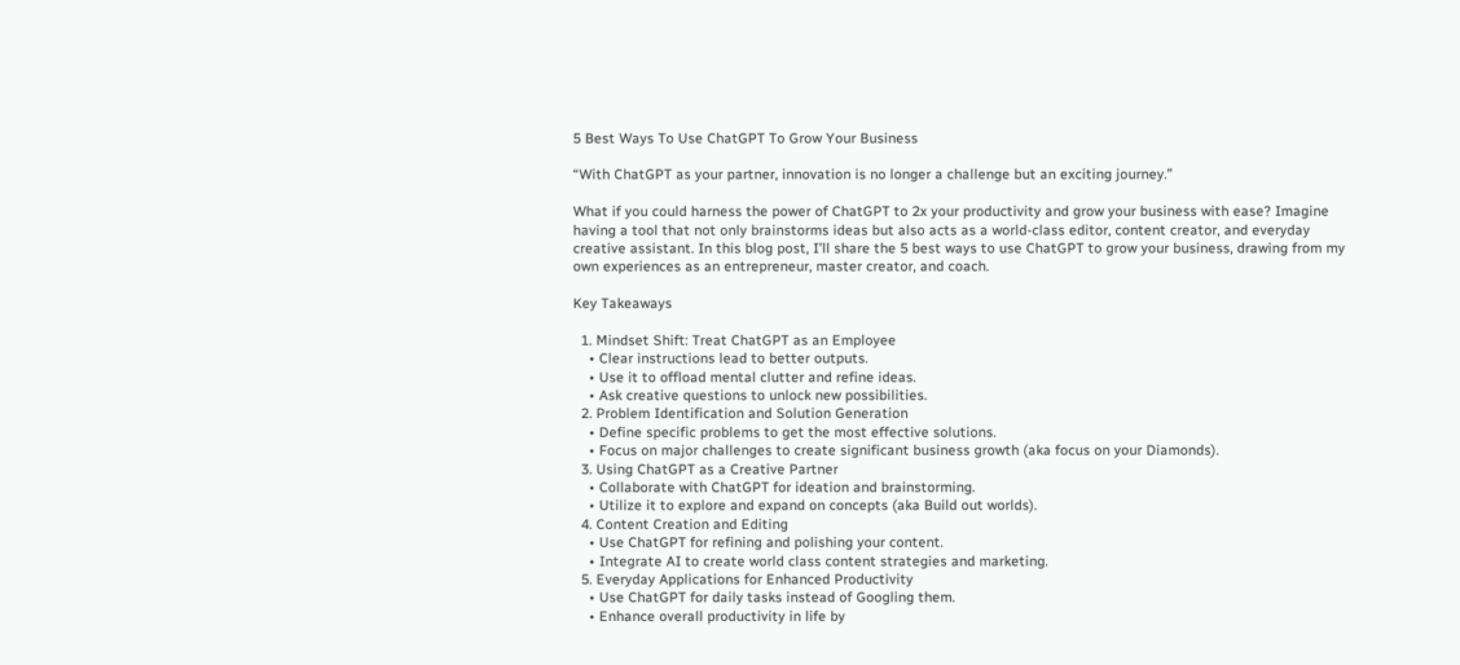5 Best Ways To Use ChatGPT To Grow Your Business

“With ChatGPT as your partner, innovation is no longer a challenge but an exciting journey.”

What if you could harness the power of ChatGPT to 2x your productivity and grow your business with ease? Imagine having a tool that not only brainstorms ideas but also acts as a world-class editor, content creator, and everyday creative assistant. In this blog post, I’ll share the 5 best ways to use ChatGPT to grow your business, drawing from my own experiences as an entrepreneur, master creator, and coach.

Key Takeaways

  1. Mindset Shift: Treat ChatGPT as an Employee
    • Clear instructions lead to better outputs.
    • Use it to offload mental clutter and refine ideas.
    • Ask creative questions to unlock new possibilities.
  2. Problem Identification and Solution Generation
    • Define specific problems to get the most effective solutions.
    • Focus on major challenges to create significant business growth (aka focus on your Diamonds).
  3. Using ChatGPT as a Creative Partner
    • Collaborate with ChatGPT for ideation and brainstorming.
    • Utilize it to explore and expand on concepts (aka Build out worlds).
  4. Content Creation and Editing
    • Use ChatGPT for refining and polishing your content.
    • Integrate AI to create world class content strategies and marketing.
  5. Everyday Applications for Enhanced Productivity
    • Use ChatGPT for daily tasks instead of Googling them.
    • Enhance overall productivity in life by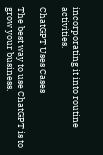incorporating it into routine activities.

ChatGPT Uses Cases

The best way to use ChatGPT is to grow your business.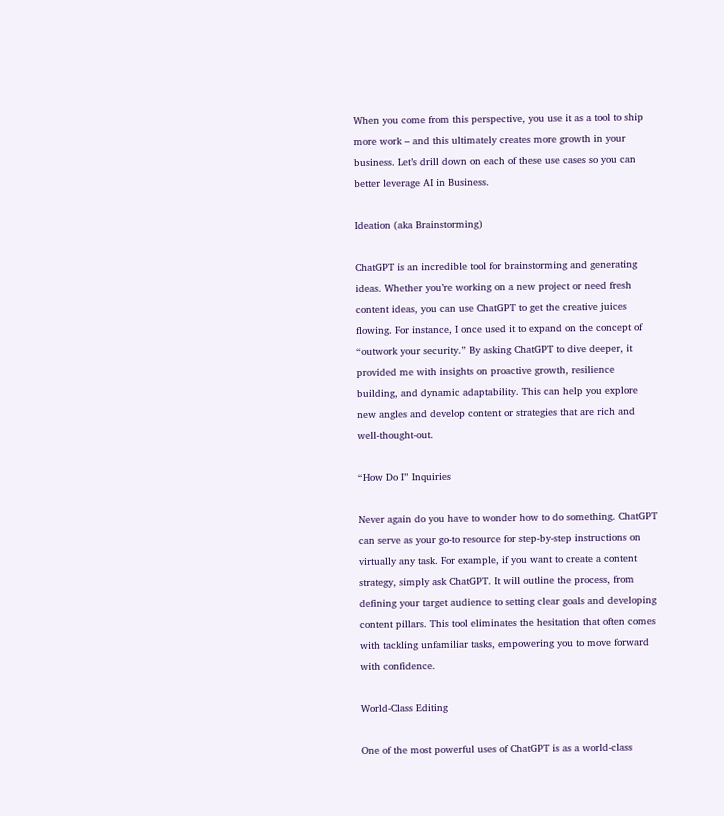When you come from this perspective, you use it as a tool to ship more work – and this ultimately creates more growth in your business. Let’s drill down on each of these use cases so you can better leverage AI in Business.

Ideation (aka Brainstorming)

ChatGPT is an incredible tool for brainstorming and generating ideas. Whether you’re working on a new project or need fresh content ideas, you can use ChatGPT to get the creative juices flowing. For instance, I once used it to expand on the concept of “outwork your security.” By asking ChatGPT to dive deeper, it provided me with insights on proactive growth, resilience building, and dynamic adaptability. This can help you explore new angles and develop content or strategies that are rich and well-thought-out.

“How Do I” Inquiries

Never again do you have to wonder how to do something. ChatGPT can serve as your go-to resource for step-by-step instructions on virtually any task. For example, if you want to create a content strategy, simply ask ChatGPT. It will outline the process, from defining your target audience to setting clear goals and developing content pillars. This tool eliminates the hesitation that often comes with tackling unfamiliar tasks, empowering you to move forward with confidence.

World-Class Editing

One of the most powerful uses of ChatGPT is as a world-class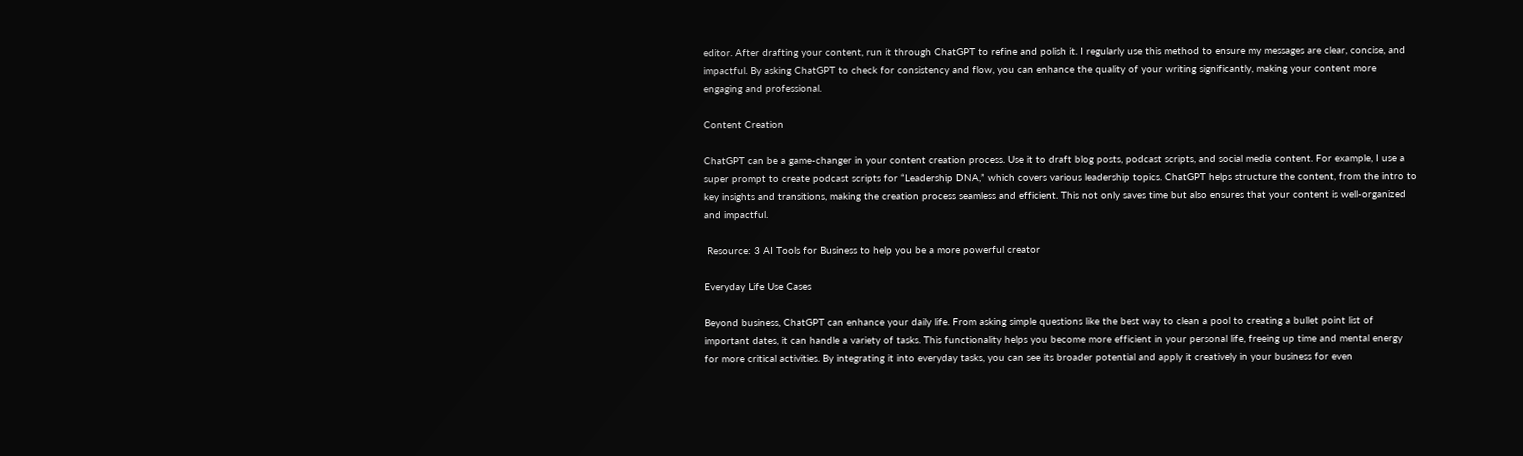editor. After drafting your content, run it through ChatGPT to refine and polish it. I regularly use this method to ensure my messages are clear, concise, and impactful. By asking ChatGPT to check for consistency and flow, you can enhance the quality of your writing significantly, making your content more engaging and professional.

Content Creation

ChatGPT can be a game-changer in your content creation process. Use it to draft blog posts, podcast scripts, and social media content. For example, I use a super prompt to create podcast scripts for “Leadership DNA,” which covers various leadership topics. ChatGPT helps structure the content, from the intro to key insights and transitions, making the creation process seamless and efficient. This not only saves time but also ensures that your content is well-organized and impactful.

 Resource: 3 AI Tools for Business to help you be a more powerful creator

Everyday Life Use Cases

Beyond business, ChatGPT can enhance your daily life. From asking simple questions like the best way to clean a pool to creating a bullet point list of important dates, it can handle a variety of tasks. This functionality helps you become more efficient in your personal life, freeing up time and mental energy for more critical activities. By integrating it into everyday tasks, you can see its broader potential and apply it creatively in your business for even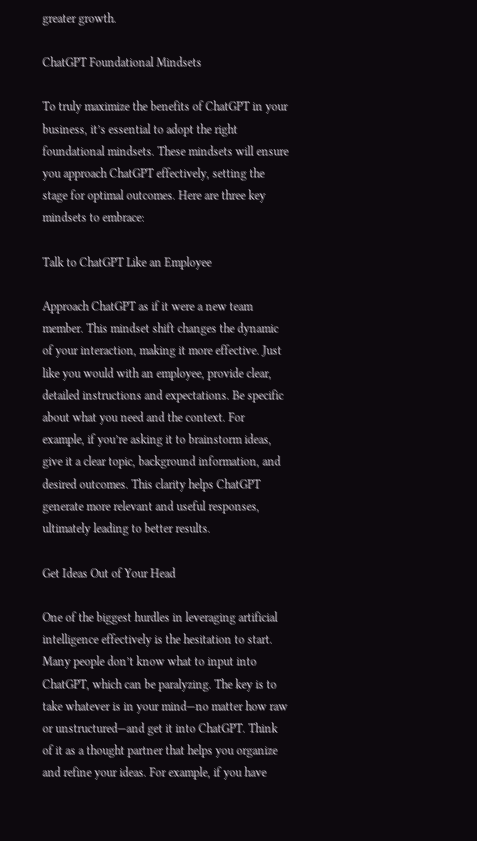greater growth.

ChatGPT Foundational Mindsets

To truly maximize the benefits of ChatGPT in your business, it’s essential to adopt the right foundational mindsets. These mindsets will ensure you approach ChatGPT effectively, setting the stage for optimal outcomes. Here are three key mindsets to embrace:

Talk to ChatGPT Like an Employee

Approach ChatGPT as if it were a new team member. This mindset shift changes the dynamic of your interaction, making it more effective. Just like you would with an employee, provide clear, detailed instructions and expectations. Be specific about what you need and the context. For example, if you’re asking it to brainstorm ideas, give it a clear topic, background information, and desired outcomes. This clarity helps ChatGPT generate more relevant and useful responses, ultimately leading to better results.

Get Ideas Out of Your Head

One of the biggest hurdles in leveraging artificial intelligence effectively is the hesitation to start. Many people don’t know what to input into ChatGPT, which can be paralyzing. The key is to take whatever is in your mind—no matter how raw or unstructured—and get it into ChatGPT. Think of it as a thought partner that helps you organize and refine your ideas. For example, if you have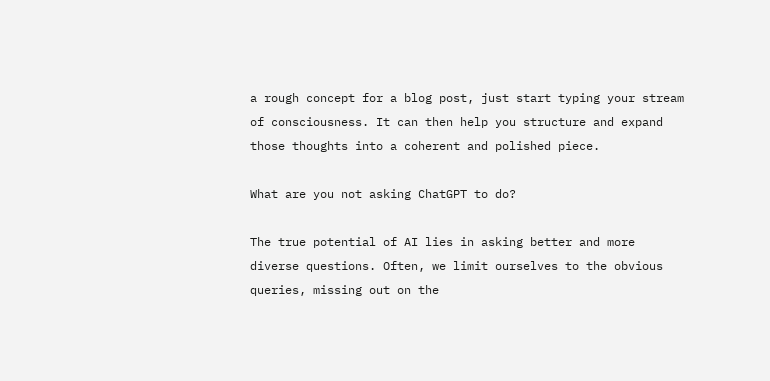a rough concept for a blog post, just start typing your stream of consciousness. It can then help you structure and expand those thoughts into a coherent and polished piece.

What are you not asking ChatGPT to do?

The true potential of AI lies in asking better and more diverse questions. Often, we limit ourselves to the obvious queries, missing out on the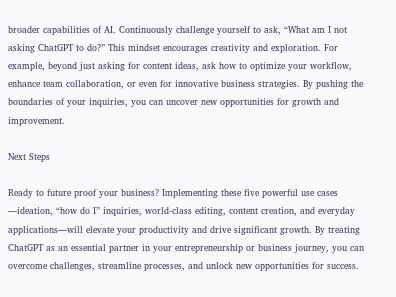broader capabilities of AI. Continuously challenge yourself to ask, “What am I not asking ChatGPT to do?” This mindset encourages creativity and exploration. For example, beyond just asking for content ideas, ask how to optimize your workflow, enhance team collaboration, or even for innovative business strategies. By pushing the boundaries of your inquiries, you can uncover new opportunities for growth and improvement.

Next Steps

Ready to future proof your business? Implementing these five powerful use cases —ideation, “how do I” inquiries, world-class editing, content creation, and everyday applications—will elevate your productivity and drive significant growth. By treating ChatGPT as an essential partner in your entrepreneurship or business journey, you can overcome challenges, streamline processes, and unlock new opportunities for success.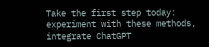Take the first step today: experiment with these methods, integrate ChatGPT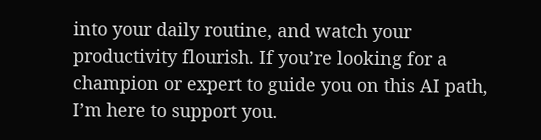into your daily routine, and watch your productivity flourish. If you’re looking for a champion or expert to guide you on this AI path, I’m here to support you.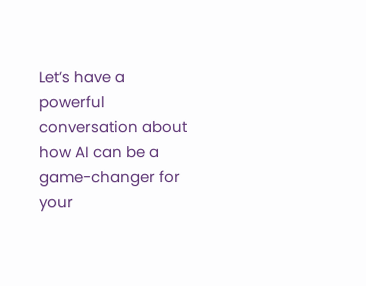Let’s have a powerful conversation about how AI can be a game-changer for your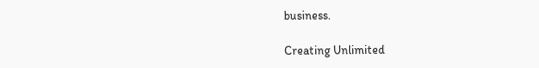business.

Creating Unlimited